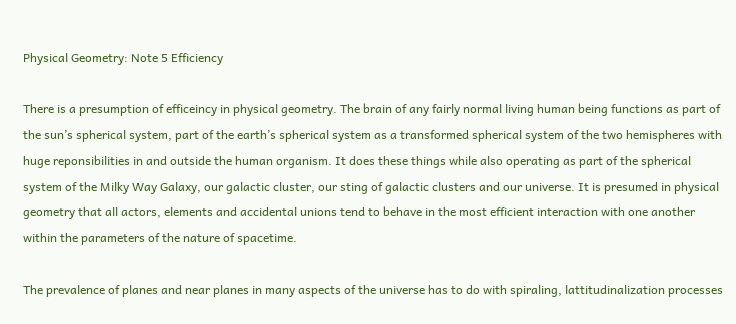Physical Geometry: Note 5 Efficiency

There is a presumption of efficeincy in physical geometry. The brain of any fairly normal living human being functions as part of the sun’s spherical system, part of the earth’s spherical system as a transformed spherical system of the two hemispheres with huge reponsibilities in and outside the human organism. It does these things while also operating as part of the spherical system of the Milky Way Galaxy, our galactic cluster, our sting of galactic clusters and our universe. It is presumed in physical geometry that all actors, elements and accidental unions tend to behave in the most efficient interaction with one another within the parameters of the nature of spacetime.

The prevalence of planes and near planes in many aspects of the universe has to do with spiraling, lattitudinalization processes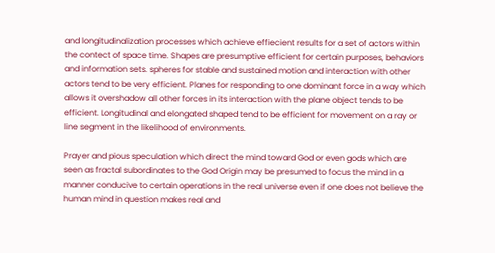and longitudinalization processes which achieve effiecient results for a set of actors within the contect of space time. Shapes are presumptive efficient for certain purposes, behaviors and information sets. spheres for stable and sustained motion and interaction with other actors tend to be very efficient. Planes for responding to one dominant force in a way which allows it overshadow all other forces in its interaction with the plane object tends to be efficient. Longitudinal and elongated shaped tend to be efficient for movement on a ray or line segment in the likelihood of environments.

Prayer and pious speculation which direct the mind toward God or even gods which are seen as fractal subordinates to the God Origin may be presumed to focus the mind in a manner conducive to certain operations in the real universe even if one does not believe the human mind in question makes real and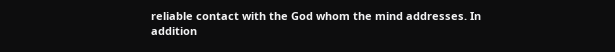reliable contact with the God whom the mind addresses. In addition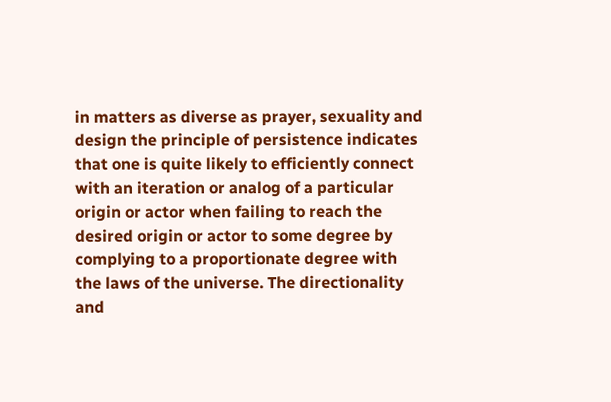in matters as diverse as prayer, sexuality and design the principle of persistence indicates that one is quite likely to efficiently connect with an iteration or analog of a particular origin or actor when failing to reach the desired origin or actor to some degree by complying to a proportionate degree with the laws of the universe. The directionality and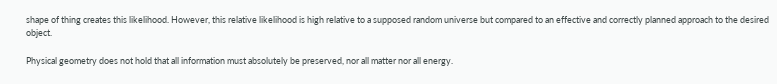shape of thing creates this likelihood. However, this relative likelihood is high relative to a supposed random universe but compared to an effective and correctly planned approach to the desired object.

Physical geometry does not hold that all information must absolutely be preserved, nor all matter nor all energy.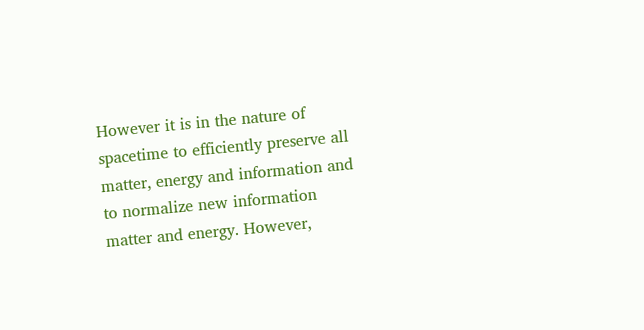However it is in the nature of spacetime to efficiently preserve all matter, energy and information and to normalize new information matter and energy. However,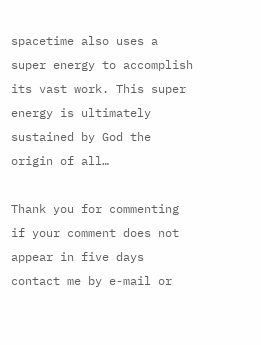spacetime also uses a super energy to accomplish its vast work. This super energy is ultimately sustained by God the origin of all…

Thank you for commenting if your comment does not appear in five days contact me by e-mail or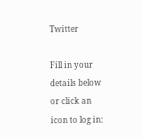Twitter

Fill in your details below or click an icon to log in: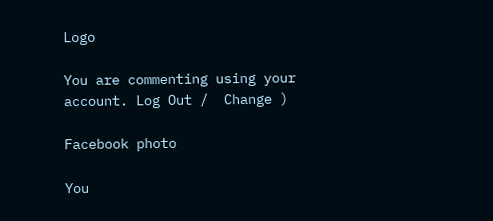Logo

You are commenting using your account. Log Out /  Change )

Facebook photo

You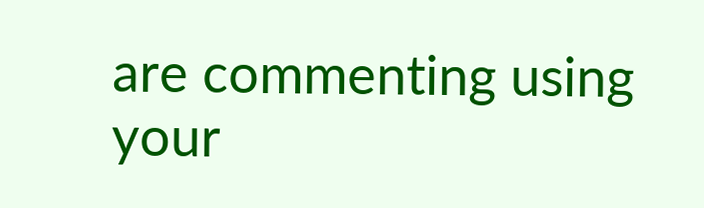are commenting using your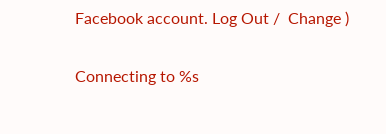Facebook account. Log Out /  Change )

Connecting to %s